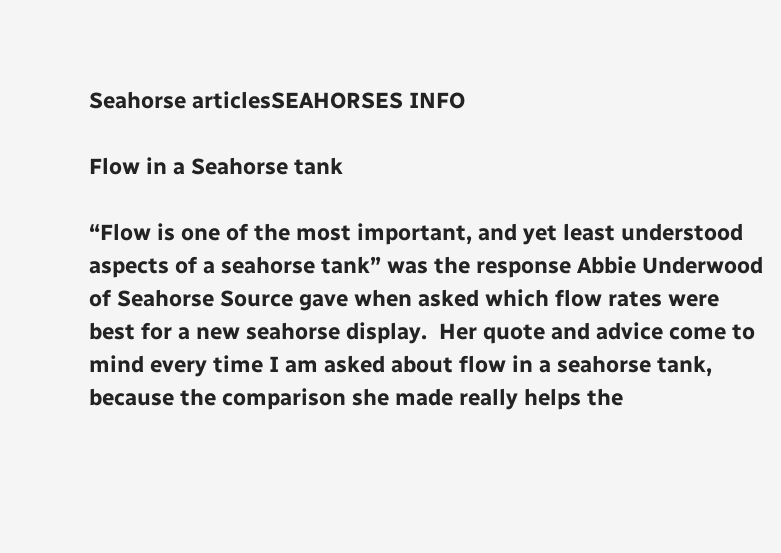Seahorse articlesSEAHORSES INFO

Flow in a Seahorse tank

“Flow is one of the most important, and yet least understood aspects of a seahorse tank” was the response Abbie Underwood of Seahorse Source gave when asked which flow rates were best for a new seahorse display.  Her quote and advice come to mind every time I am asked about flow in a seahorse tank, because the comparison she made really helps the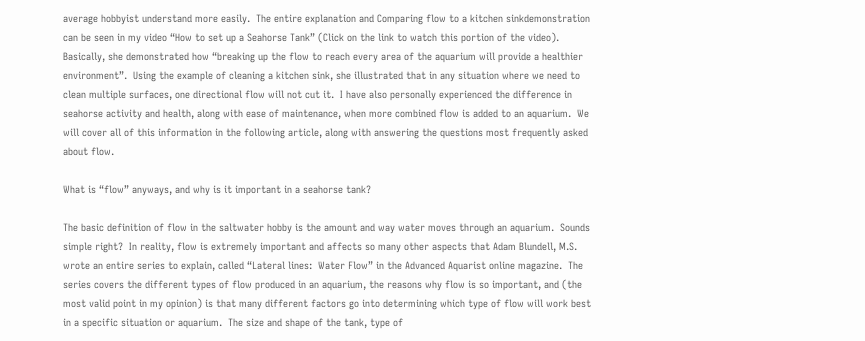average hobbyist understand more easily.  The entire explanation and Comparing flow to a kitchen sinkdemonstration can be seen in my video “How to set up a Seahorse Tank” (Click on the link to watch this portion of the video).  Basically, she demonstrated how “breaking up the flow to reach every area of the aquarium will provide a healthier environment”.  Using the example of cleaning a kitchen sink, she illustrated that in any situation where we need to clean multiple surfaces, one directional flow will not cut it.  I have also personally experienced the difference in seahorse activity and health, along with ease of maintenance, when more combined flow is added to an aquarium.  We will cover all of this information in the following article, along with answering the questions most frequently asked about flow.

What is “flow” anyways, and why is it important in a seahorse tank?

The basic definition of flow in the saltwater hobby is the amount and way water moves through an aquarium.  Sounds simple right?  In reality, flow is extremely important and affects so many other aspects that Adam Blundell, M.S. wrote an entire series to explain, called “Lateral lines:  Water Flow” in the Advanced Aquarist online magazine.  The series covers the different types of flow produced in an aquarium, the reasons why flow is so important, and (the most valid point in my opinion) is that many different factors go into determining which type of flow will work best in a specific situation or aquarium.  The size and shape of the tank, type of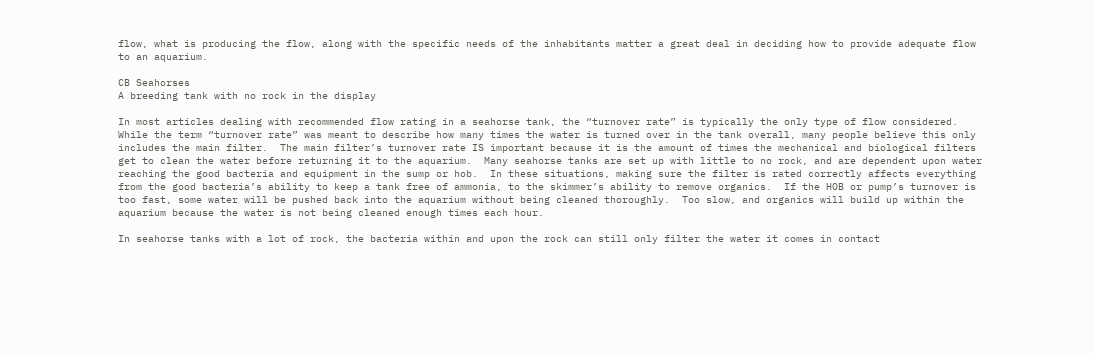flow, what is producing the flow, along with the specific needs of the inhabitants matter a great deal in deciding how to provide adequate flow to an aquarium.

CB Seahorses
A breeding tank with no rock in the display

In most articles dealing with recommended flow rating in a seahorse tank, the “turnover rate” is typically the only type of flow considered.  While the term “turnover rate” was meant to describe how many times the water is turned over in the tank overall, many people believe this only includes the main filter.  The main filter’s turnover rate IS important because it is the amount of times the mechanical and biological filters get to clean the water before returning it to the aquarium.  Many seahorse tanks are set up with little to no rock, and are dependent upon water reaching the good bacteria and equipment in the sump or hob.  In these situations, making sure the filter is rated correctly affects everything from the good bacteria’s ability to keep a tank free of ammonia, to the skimmer’s ability to remove organics.  If the HOB or pump’s turnover is too fast, some water will be pushed back into the aquarium without being cleaned thoroughly.  Too slow, and organics will build up within the aquarium because the water is not being cleaned enough times each hour.

In seahorse tanks with a lot of rock, the bacteria within and upon the rock can still only filter the water it comes in contact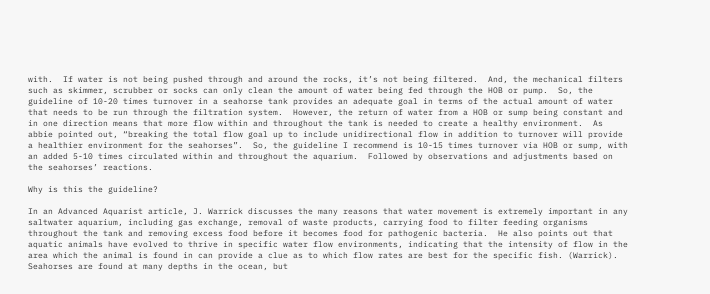with.  If water is not being pushed through and around the rocks, it’s not being filtered.  And, the mechanical filters such as skimmer, scrubber or socks can only clean the amount of water being fed through the HOB or pump.  So, the guideline of 10-20 times turnover in a seahorse tank provides an adequate goal in terms of the actual amount of water that needs to be run through the filtration system.  However, the return of water from a HOB or sump being constant and in one direction means that more flow within and throughout the tank is needed to create a healthy environment.  As abbie pointed out, “breaking the total flow goal up to include unidirectional flow in addition to turnover will provide a healthier environment for the seahorses”.  So, the guideline I recommend is 10-15 times turnover via HOB or sump, with an added 5-10 times circulated within and throughout the aquarium.  Followed by observations and adjustments based on the seahorses’ reactions.

Why is this the guideline?

In an Advanced Aquarist article, J. Warrick discusses the many reasons that water movement is extremely important in any saltwater aquarium, including gas exchange, removal of waste products, carrying food to filter feeding organisms throughout the tank and removing excess food before it becomes food for pathogenic bacteria.  He also points out that aquatic animals have evolved to thrive in specific water flow environments, indicating that the intensity of flow in the area which the animal is found in can provide a clue as to which flow rates are best for the specific fish. (Warrick).  Seahorses are found at many depths in the ocean, but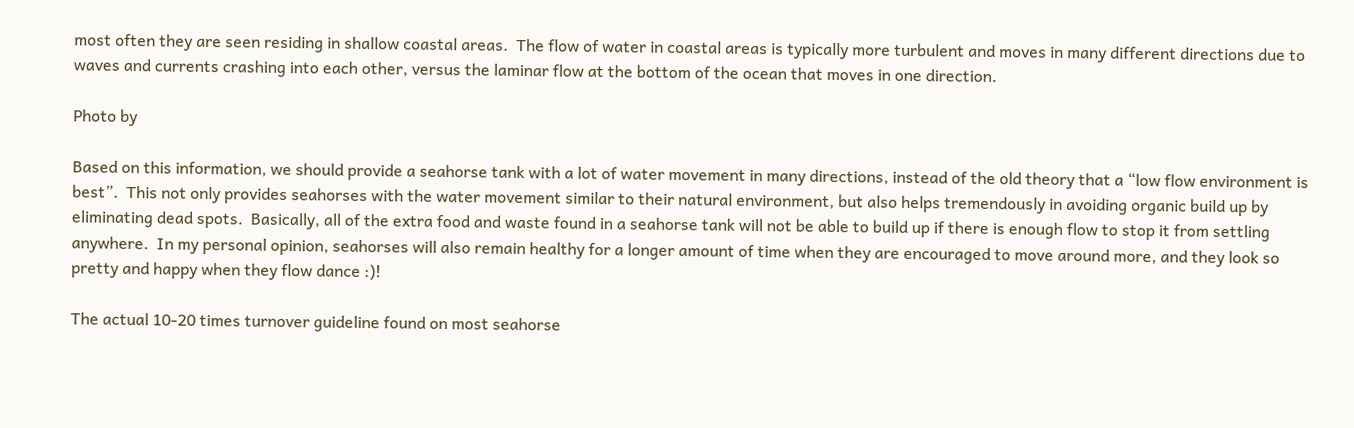most often they are seen residing in shallow coastal areas.  The flow of water in coastal areas is typically more turbulent and moves in many different directions due to waves and currents crashing into each other, versus the laminar flow at the bottom of the ocean that moves in one direction.

Photo by

Based on this information, we should provide a seahorse tank with a lot of water movement in many directions, instead of the old theory that a “low flow environment is best”.  This not only provides seahorses with the water movement similar to their natural environment, but also helps tremendously in avoiding organic build up by eliminating dead spots.  Basically, all of the extra food and waste found in a seahorse tank will not be able to build up if there is enough flow to stop it from settling anywhere.  In my personal opinion, seahorses will also remain healthy for a longer amount of time when they are encouraged to move around more, and they look so pretty and happy when they flow dance :)!

The actual 10-20 times turnover guideline found on most seahorse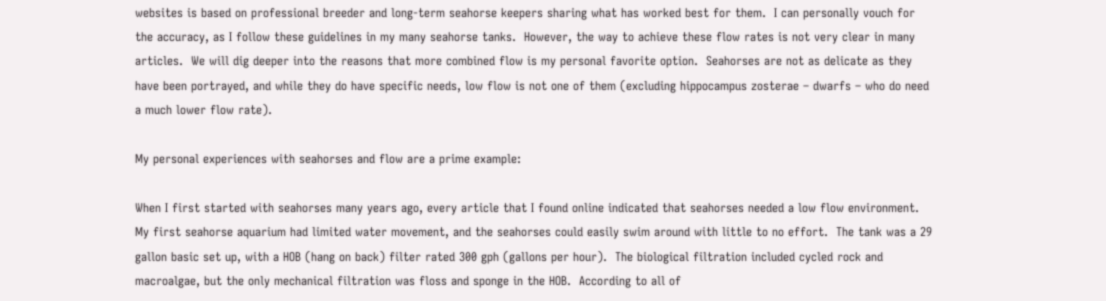websites is based on professional breeder and long-term seahorse keepers sharing what has worked best for them.  I can personally vouch for the accuracy, as I follow these guidelines in my many seahorse tanks.  However, the way to achieve these flow rates is not very clear in many articles.  We will dig deeper into the reasons that more combined flow is my personal favorite option.  Seahorses are not as delicate as they have been portrayed, and while they do have specific needs, low flow is not one of them (excluding hippocampus zosterae – dwarfs – who do need a much lower flow rate).

My personal experiences with seahorses and flow are a prime example:

When I first started with seahorses many years ago, every article that I found online indicated that seahorses needed a low flow environment.  My first seahorse aquarium had limited water movement, and the seahorses could easily swim around with little to no effort.  The tank was a 29 gallon basic set up, with a HOB (hang on back) filter rated 300 gph (gallons per hour).  The biological filtration included cycled rock and macroalgae, but the only mechanical filtration was floss and sponge in the HOB.  According to all of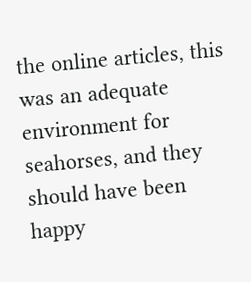the online articles, this was an adequate environment for seahorses, and they should have been happy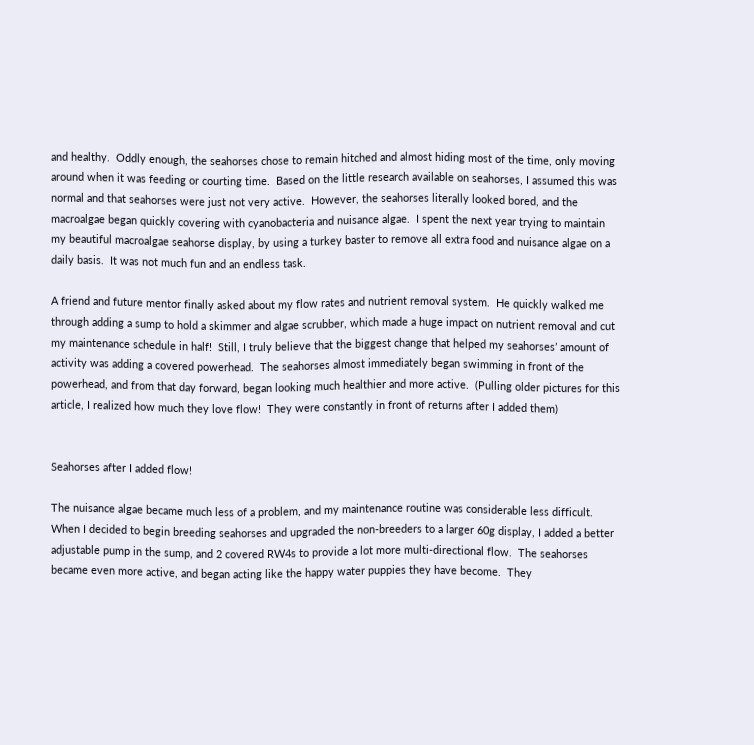and healthy.  Oddly enough, the seahorses chose to remain hitched and almost hiding most of the time, only moving around when it was feeding or courting time.  Based on the little research available on seahorses, I assumed this was normal and that seahorses were just not very active.  However, the seahorses literally looked bored, and the macroalgae began quickly covering with cyanobacteria and nuisance algae.  I spent the next year trying to maintain my beautiful macroalgae seahorse display, by using a turkey baster to remove all extra food and nuisance algae on a daily basis.  It was not much fun and an endless task.

A friend and future mentor finally asked about my flow rates and nutrient removal system.  He quickly walked me through adding a sump to hold a skimmer and algae scrubber, which made a huge impact on nutrient removal and cut my maintenance schedule in half!  Still, I truly believe that the biggest change that helped my seahorses’ amount of activity was adding a covered powerhead.  The seahorses almost immediately began swimming in front of the powerhead, and from that day forward, began looking much healthier and more active.  (Pulling older pictures for this article, I realized how much they love flow!  They were constantly in front of returns after I added them)


Seahorses after I added flow!

The nuisance algae became much less of a problem, and my maintenance routine was considerable less difficult.  When I decided to begin breeding seahorses and upgraded the non-breeders to a larger 60g display, I added a better adjustable pump in the sump, and 2 covered RW4s to provide a lot more multi-directional flow.  The seahorses became even more active, and began acting like the happy water puppies they have become.  They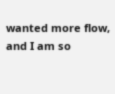wanted more flow, and I am so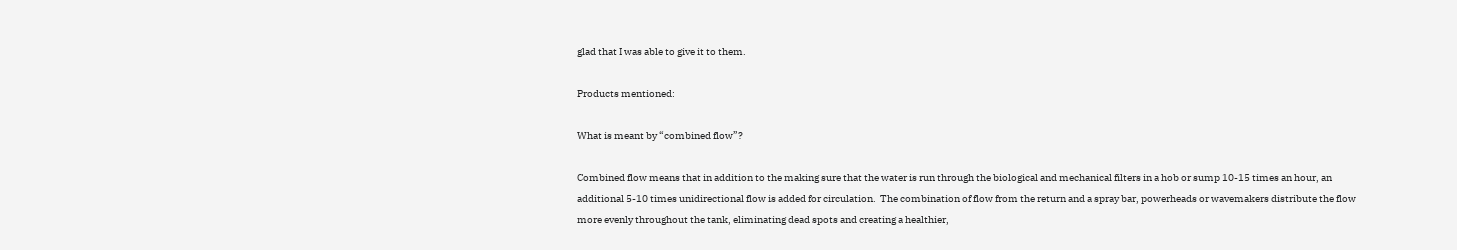glad that I was able to give it to them.

Products mentioned:

What is meant by “combined flow”?

Combined flow means that in addition to the making sure that the water is run through the biological and mechanical filters in a hob or sump 10-15 times an hour, an additional 5-10 times unidirectional flow is added for circulation.  The combination of flow from the return and a spray bar, powerheads or wavemakers distribute the flow more evenly throughout the tank, eliminating dead spots and creating a healthier,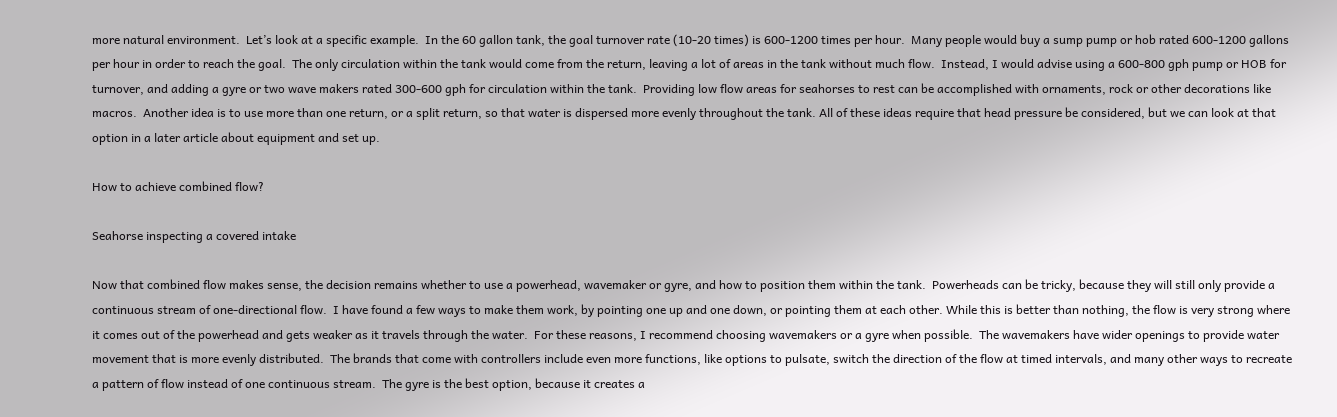more natural environment.  Let’s look at a specific example.  In the 60 gallon tank, the goal turnover rate (10-20 times) is 600-1200 times per hour.  Many people would buy a sump pump or hob rated 600-1200 gallons per hour in order to reach the goal.  The only circulation within the tank would come from the return, leaving a lot of areas in the tank without much flow.  Instead, I would advise using a 600-800 gph pump or HOB for turnover, and adding a gyre or two wave makers rated 300-600 gph for circulation within the tank.  Providing low flow areas for seahorses to rest can be accomplished with ornaments, rock or other decorations like macros.  Another idea is to use more than one return, or a split return, so that water is dispersed more evenly throughout the tank. All of these ideas require that head pressure be considered, but we can look at that option in a later article about equipment and set up.

How to achieve combined flow?

Seahorse inspecting a covered intake

Now that combined flow makes sense, the decision remains whether to use a powerhead, wavemaker or gyre, and how to position them within the tank.  Powerheads can be tricky, because they will still only provide a continuous stream of one-directional flow.  I have found a few ways to make them work, by pointing one up and one down, or pointing them at each other. While this is better than nothing, the flow is very strong where it comes out of the powerhead and gets weaker as it travels through the water.  For these reasons, I recommend choosing wavemakers or a gyre when possible.  The wavemakers have wider openings to provide water movement that is more evenly distributed.  The brands that come with controllers include even more functions, like options to pulsate, switch the direction of the flow at timed intervals, and many other ways to recreate a pattern of flow instead of one continuous stream.  The gyre is the best option, because it creates a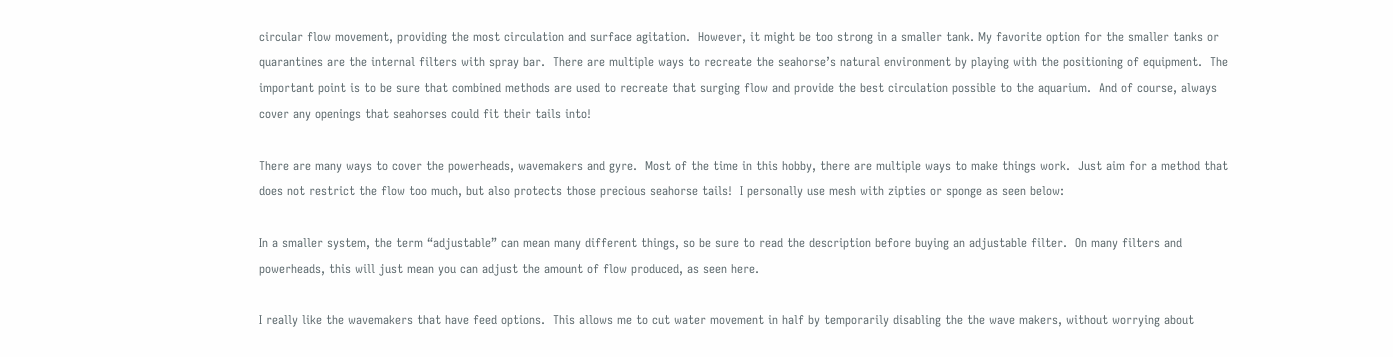circular flow movement, providing the most circulation and surface agitation.  However, it might be too strong in a smaller tank. My favorite option for the smaller tanks or quarantines are the internal filters with spray bar.  There are multiple ways to recreate the seahorse’s natural environment by playing with the positioning of equipment.  The important point is to be sure that combined methods are used to recreate that surging flow and provide the best circulation possible to the aquarium.  And of course, always cover any openings that seahorses could fit their tails into!

There are many ways to cover the powerheads, wavemakers and gyre.  Most of the time in this hobby, there are multiple ways to make things work.  Just aim for a method that does not restrict the flow too much, but also protects those precious seahorse tails!  I personally use mesh with zipties or sponge as seen below:

In a smaller system, the term “adjustable” can mean many different things, so be sure to read the description before buying an adjustable filter.  On many filters and powerheads, this will just mean you can adjust the amount of flow produced, as seen here.

I really like the wavemakers that have feed options.  This allows me to cut water movement in half by temporarily disabling the the wave makers, without worrying about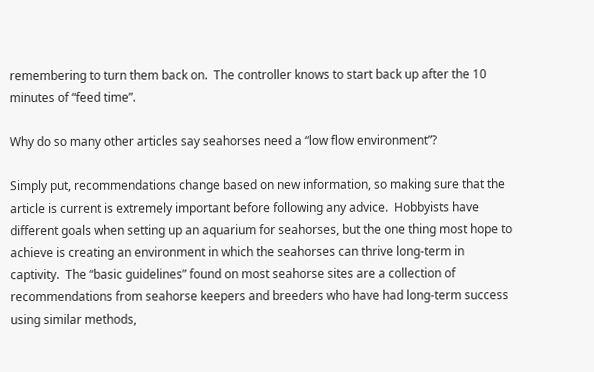remembering to turn them back on.  The controller knows to start back up after the 10 minutes of “feed time”.

Why do so many other articles say seahorses need a “low flow environment”?

Simply put, recommendations change based on new information, so making sure that the article is current is extremely important before following any advice.  Hobbyists have different goals when setting up an aquarium for seahorses, but the one thing most hope to achieve is creating an environment in which the seahorses can thrive long-term in captivity.  The “basic guidelines” found on most seahorse sites are a collection of recommendations from seahorse keepers and breeders who have had long-term success using similar methods,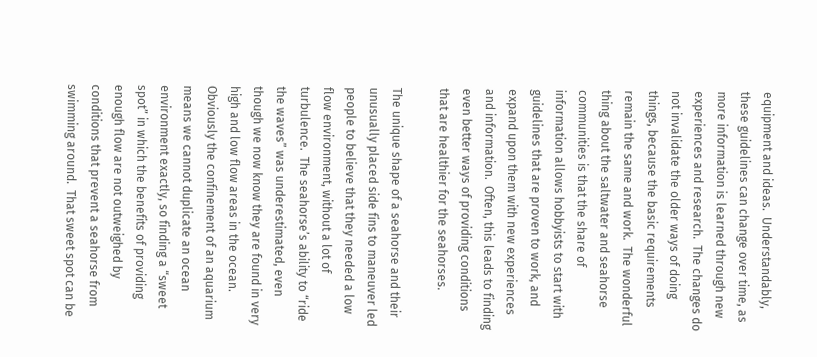equipment and ideas.  Understandably, these guidelines can change over time, as more information is learned through new experiences and research.  The changes do not invalidate the older ways of doing things, because the basic requirements remain the same and work.  The wonderful thing about the saltwater and seahorse communities is that the share of information allows hobbyists to start with guidelines that are proven to work, and expand upon them with new experiences and information.  Often, this leads to finding even better ways of providing conditions that are healthier for the seahorses.

The unique shape of a seahorse and their unusually placed side fins to maneuver led people to believe that they needed a low flow environment, without a lot of turbulence.  The seahorse’s ability to “ride the waves” was underestimated, even though we now know they are found in very high and low flow areas in the ocean.  Obviously the confinement of an aquarium means we cannot duplicate an ocean environment exactly, so finding a “sweet spot” in which the benefits of providing enough flow are not outweighed by conditions that prevent a seahorse from swimming around.  That sweet spot can be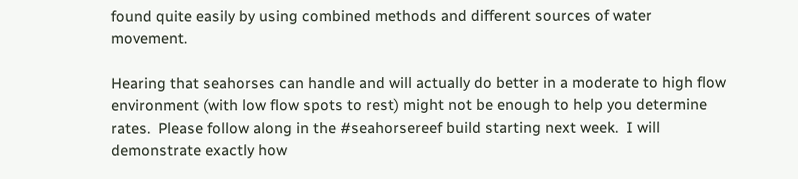found quite easily by using combined methods and different sources of water movement.

Hearing that seahorses can handle and will actually do better in a moderate to high flow environment (with low flow spots to rest) might not be enough to help you determine rates.  Please follow along in the #seahorsereef build starting next week.  I will demonstrate exactly how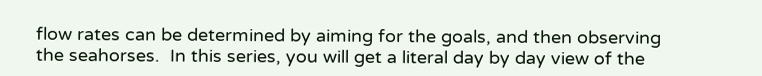flow rates can be determined by aiming for the goals, and then observing the seahorses.  In this series, you will get a literal day by day view of the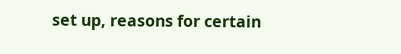set up, reasons for certain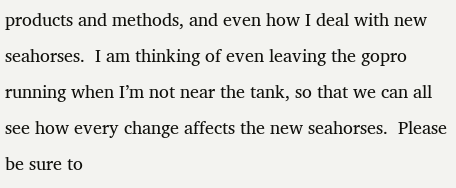products and methods, and even how I deal with new seahorses.  I am thinking of even leaving the gopro running when I’m not near the tank, so that we can all see how every change affects the new seahorses.  Please be sure to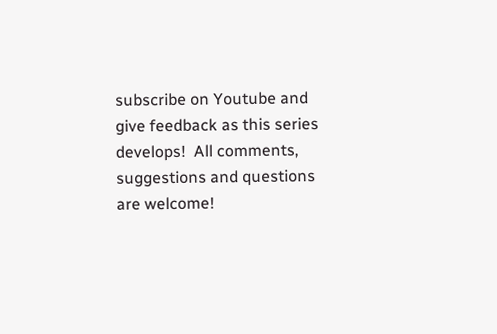subscribe on Youtube and give feedback as this series develops!  All comments, suggestions and questions are welcome!